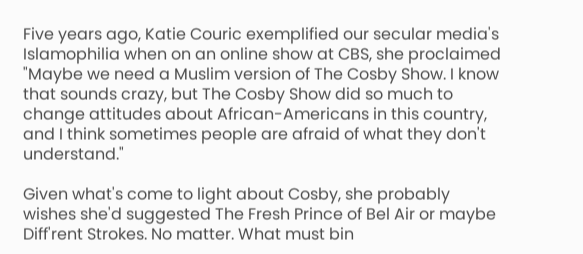Five years ago, Katie Couric exemplified our secular media's Islamophilia when on an online show at CBS, she proclaimed  "Maybe we need a Muslim version of The Cosby Show. I know that sounds crazy, but The Cosby Show did so much to change attitudes about African-Americans in this country, and I think sometimes people are afraid of what they don't understand."

Given what's come to light about Cosby, she probably wishes she'd suggested The Fresh Prince of Bel Air or maybe Diff'rent Strokes. No matter. What must bin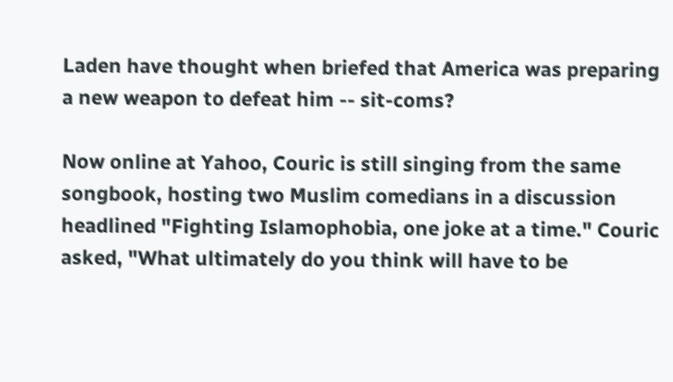Laden have thought when briefed that America was preparing a new weapon to defeat him -- sit-coms?

Now online at Yahoo, Couric is still singing from the same songbook, hosting two Muslim comedians in a discussion headlined "Fighting Islamophobia, one joke at a time." Couric asked, "What ultimately do you think will have to be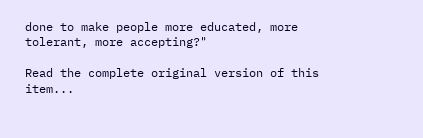done to make people more educated, more tolerant, more accepting?"

Read the complete original version of this item...